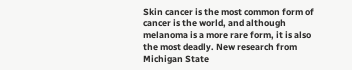Skin cancer is the most common form of cancer is the world, and although melanoma is a more rare form, it is also the most deadly. New research from Michigan State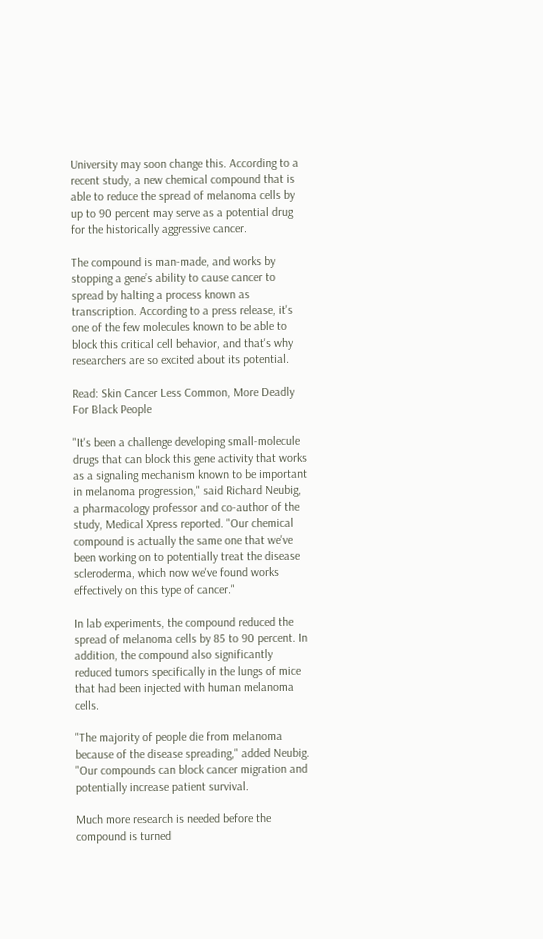University may soon change this. According to a recent study, a new chemical compound that is able to reduce the spread of melanoma cells by up to 90 percent may serve as a potential drug for the historically aggressive cancer.

The compound is man-made, and works by stopping a gene’s ability to cause cancer to spread by halting a process known as transcription. According to a press release, it's one of the few molecules known to be able to block this critical cell behavior, and that's why researchers are so excited about its potential.

Read: Skin Cancer Less Common, More Deadly For Black People

"It's been a challenge developing small-molecule drugs that can block this gene activity that works as a signaling mechanism known to be important in melanoma progression," said Richard Neubig, a pharmacology professor and co-author of the study, Medical Xpress reported. "Our chemical compound is actually the same one that we've been working on to potentially treat the disease scleroderma, which now we've found works effectively on this type of cancer."

In lab experiments, the compound reduced the spread of melanoma cells by 85 to 90 percent. In addition, the compound also significantly reduced tumors specifically in the lungs of mice that had been injected with human melanoma cells.

"The majority of people die from melanoma because of the disease spreading," added Neubig. "Our compounds can block cancer migration and potentially increase patient survival.

Much more research is needed before the compound is turned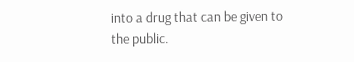into a drug that can be given to the public.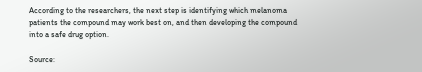According to the researchers, the next step is identifying which melanoma patients the compound may work best on, and then developing the compound into a safe drug option.

Source: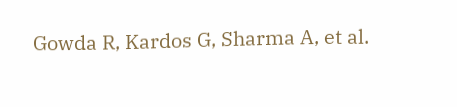Gowda R, Kardos G, Sharma A, et al.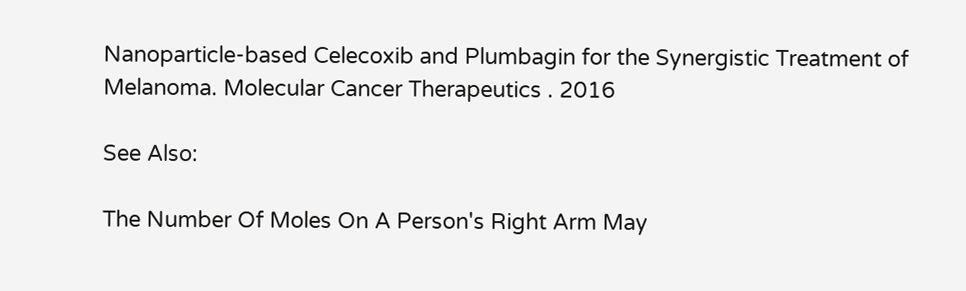Nanoparticle-based Celecoxib and Plumbagin for the Synergistic Treatment of Melanoma. Molecular Cancer Therapeutics . 2016

See Also:

The Number Of Moles On A Person's Right Arm May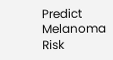Predict Melanoma Risk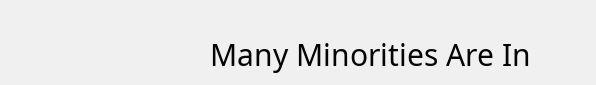Many Minorities Are In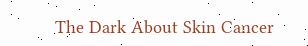The Dark About Skin Cancer